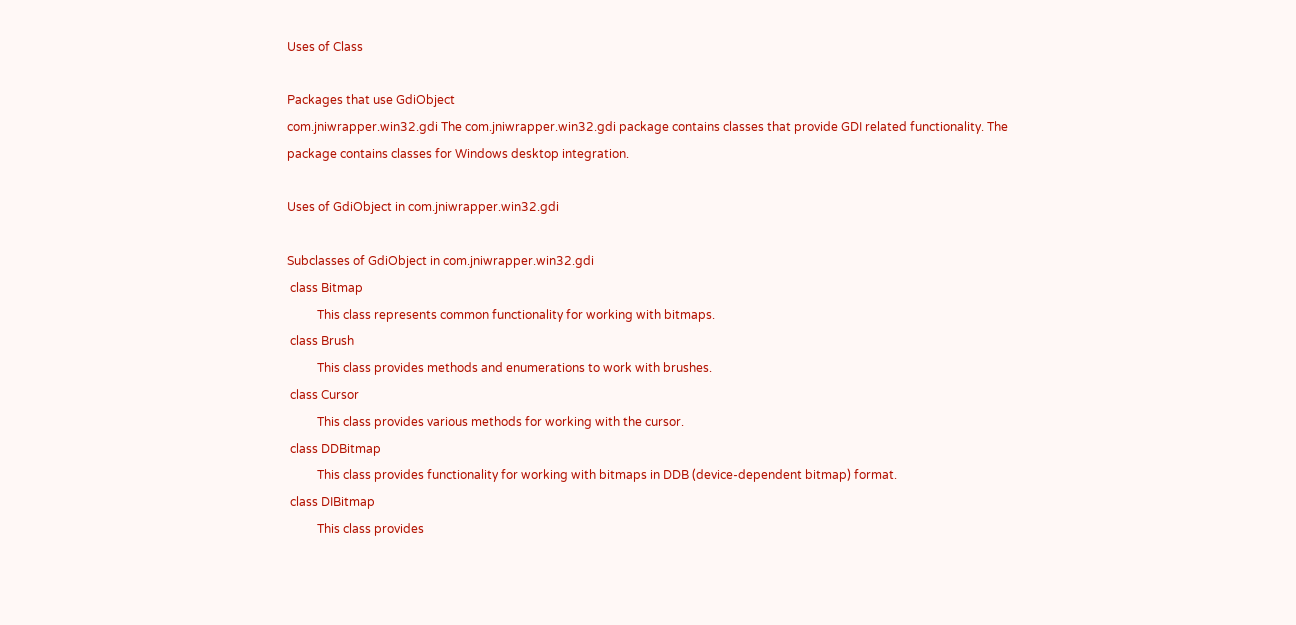Uses of Class

Packages that use GdiObject
com.jniwrapper.win32.gdi The com.jniwrapper.win32.gdi package contains classes that provide GDI related functionality. The package contains classes for Windows desktop integration.

Uses of GdiObject in com.jniwrapper.win32.gdi

Subclasses of GdiObject in com.jniwrapper.win32.gdi
 class Bitmap
          This class represents common functionality for working with bitmaps.
 class Brush
          This class provides methods and enumerations to work with brushes.
 class Cursor
          This class provides various methods for working with the cursor.
 class DDBitmap
          This class provides functionality for working with bitmaps in DDB (device-dependent bitmap) format.
 class DIBitmap
          This class provides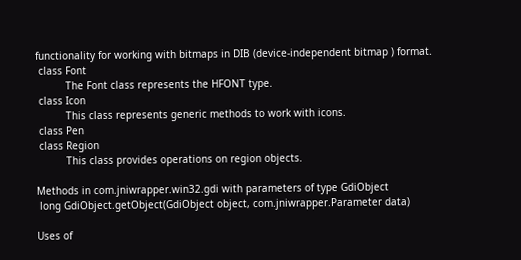functionality for working with bitmaps in DIB (device-independent bitmap ) format.
 class Font
          The Font class represents the HFONT type.
 class Icon
          This class represents generic methods to work with icons.
 class Pen
 class Region
          This class provides operations on region objects.

Methods in com.jniwrapper.win32.gdi with parameters of type GdiObject
 long GdiObject.getObject(GdiObject object, com.jniwrapper.Parameter data)

Uses of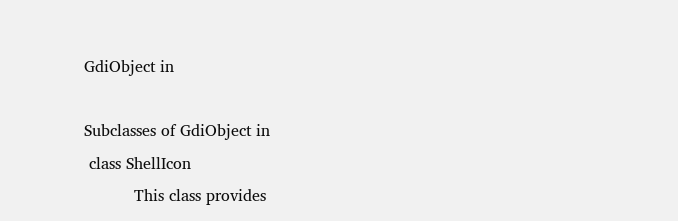GdiObject in

Subclasses of GdiObject in
 class ShellIcon
          This class provides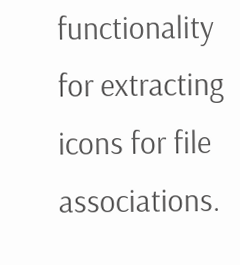functionality for extracting icons for file associations.